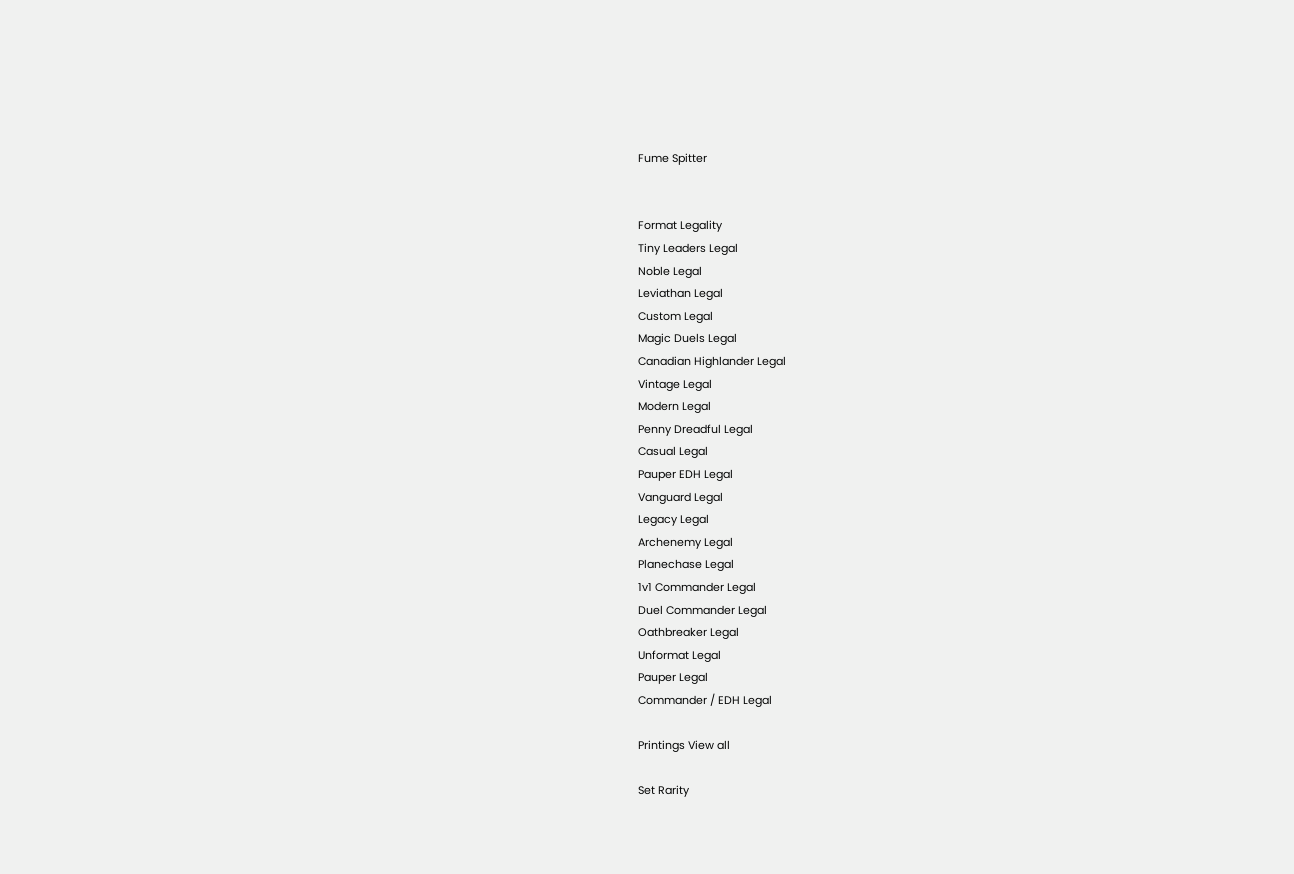Fume Spitter


Format Legality
Tiny Leaders Legal
Noble Legal
Leviathan Legal
Custom Legal
Magic Duels Legal
Canadian Highlander Legal
Vintage Legal
Modern Legal
Penny Dreadful Legal
Casual Legal
Pauper EDH Legal
Vanguard Legal
Legacy Legal
Archenemy Legal
Planechase Legal
1v1 Commander Legal
Duel Commander Legal
Oathbreaker Legal
Unformat Legal
Pauper Legal
Commander / EDH Legal

Printings View all

Set Rarity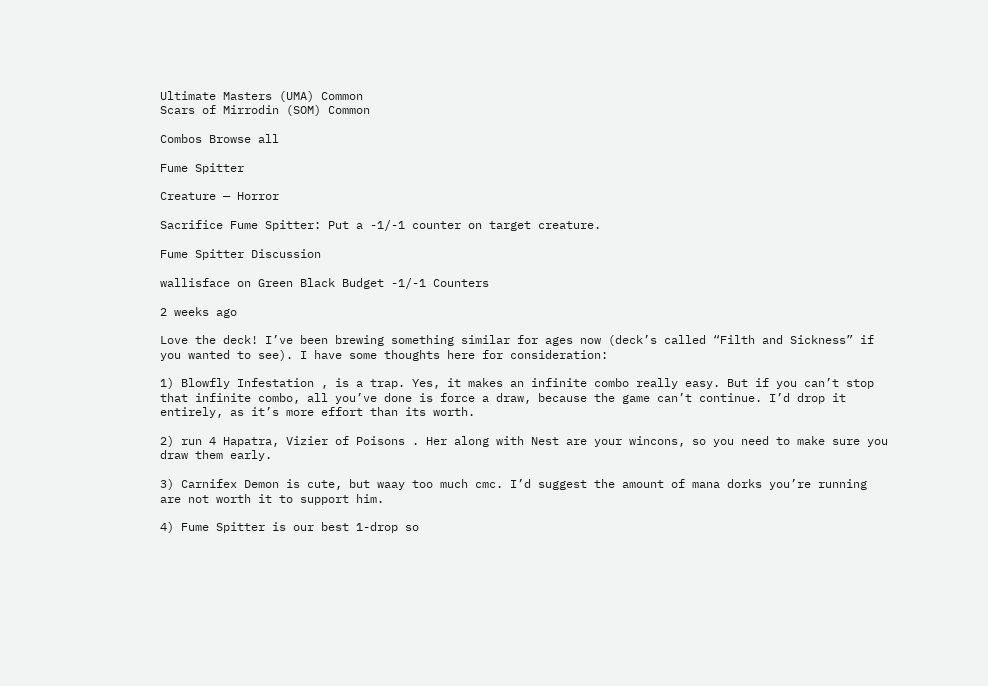Ultimate Masters (UMA) Common
Scars of Mirrodin (SOM) Common

Combos Browse all

Fume Spitter

Creature — Horror

Sacrifice Fume Spitter: Put a -1/-1 counter on target creature.

Fume Spitter Discussion

wallisface on Green Black Budget -1/-1 Counters

2 weeks ago

Love the deck! I’ve been brewing something similar for ages now (deck’s called “Filth and Sickness” if you wanted to see). I have some thoughts here for consideration:

1) Blowfly Infestation , is a trap. Yes, it makes an infinite combo really easy. But if you can’t stop that infinite combo, all you’ve done is force a draw, because the game can’t continue. I’d drop it entirely, as it’s more effort than its worth.

2) run 4 Hapatra, Vizier of Poisons . Her along with Nest are your wincons, so you need to make sure you draw them early.

3) Carnifex Demon is cute, but waay too much cmc. I’d suggest the amount of mana dorks you’re running are not worth it to support him.

4) Fume Spitter is our best 1-drop so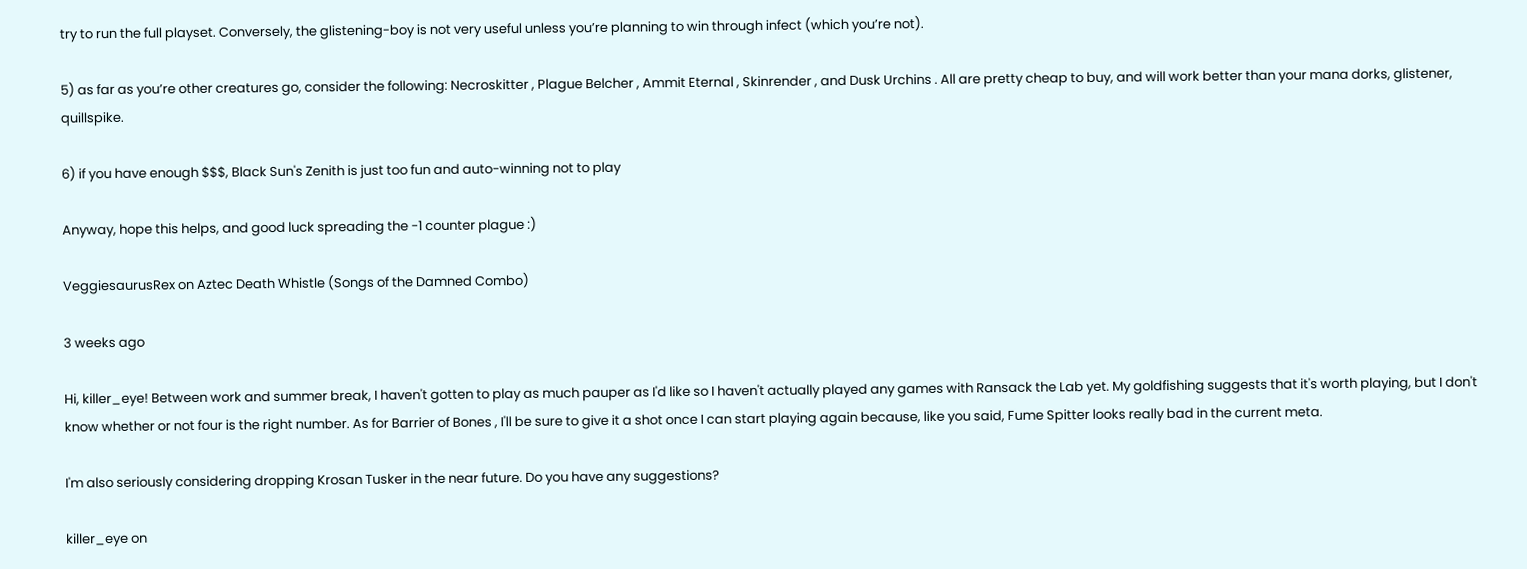try to run the full playset. Conversely, the glistening-boy is not very useful unless you’re planning to win through infect (which you’re not).

5) as far as you’re other creatures go, consider the following: Necroskitter , Plague Belcher , Ammit Eternal , Skinrender , and Dusk Urchins . All are pretty cheap to buy, and will work better than your mana dorks, glistener, quillspike.

6) if you have enough $$$, Black Sun's Zenith is just too fun and auto-winning not to play

Anyway, hope this helps, and good luck spreading the -1 counter plague :)

VeggiesaurusRex on Aztec Death Whistle (Songs of the Damned Combo)

3 weeks ago

Hi, killer_eye! Between work and summer break, I haven't gotten to play as much pauper as I'd like so I haven't actually played any games with Ransack the Lab yet. My goldfishing suggests that it's worth playing, but I don't know whether or not four is the right number. As for Barrier of Bones , I'll be sure to give it a shot once I can start playing again because, like you said, Fume Spitter looks really bad in the current meta.

I'm also seriously considering dropping Krosan Tusker in the near future. Do you have any suggestions?

killer_eye on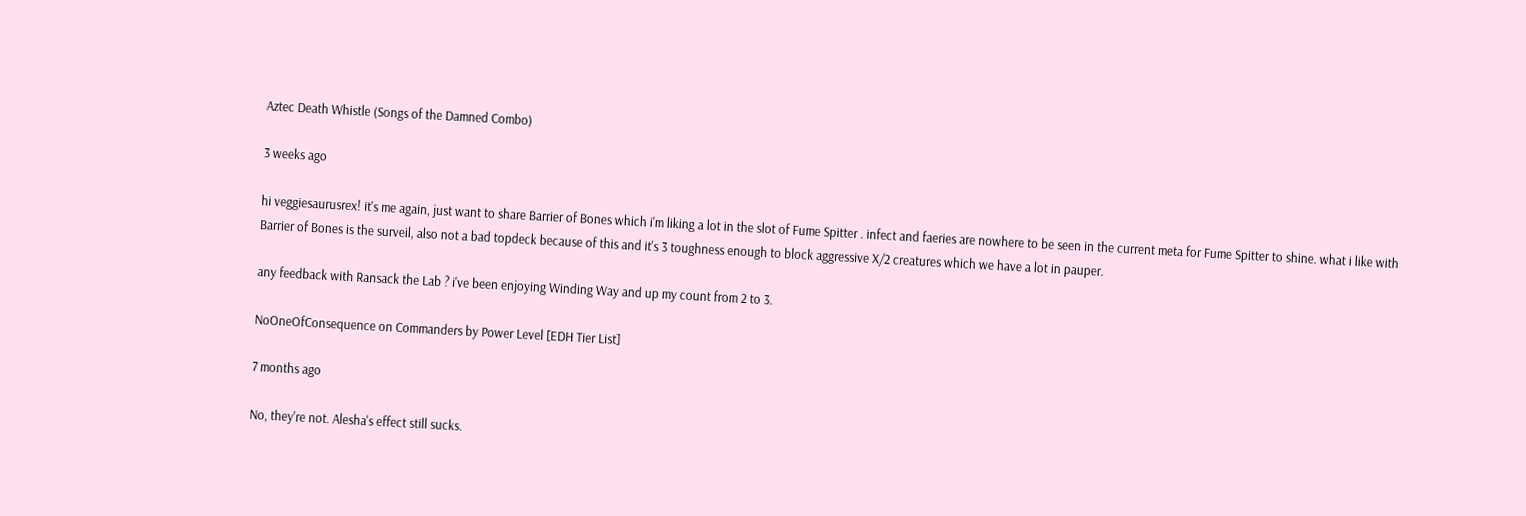Aztec Death Whistle (Songs of the Damned Combo)

3 weeks ago

hi veggiesaurusrex! it's me again, just want to share Barrier of Bones which i'm liking a lot in the slot of Fume Spitter . infect and faeries are nowhere to be seen in the current meta for Fume Spitter to shine. what i like with Barrier of Bones is the surveil, also not a bad topdeck because of this and it's 3 toughness enough to block aggressive X/2 creatures which we have a lot in pauper.

any feedback with Ransack the Lab ? i've been enjoying Winding Way and up my count from 2 to 3.

NoOneOfConsequence on Commanders by Power Level [EDH Tier List]

7 months ago

No, they're not. Alesha's effect still sucks.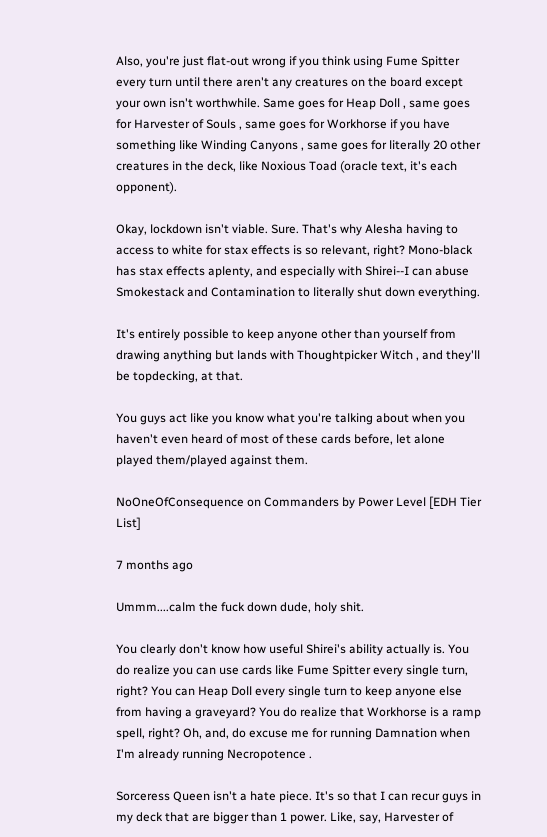Also, you're just flat-out wrong if you think using Fume Spitter every turn until there aren't any creatures on the board except your own isn't worthwhile. Same goes for Heap Doll , same goes for Harvester of Souls , same goes for Workhorse if you have something like Winding Canyons , same goes for literally 20 other creatures in the deck, like Noxious Toad (oracle text, it's each opponent).

Okay, lockdown isn't viable. Sure. That's why Alesha having to access to white for stax effects is so relevant, right? Mono-black has stax effects aplenty, and especially with Shirei--I can abuse Smokestack and Contamination to literally shut down everything.

It's entirely possible to keep anyone other than yourself from drawing anything but lands with Thoughtpicker Witch , and they'll be topdecking, at that.

You guys act like you know what you're talking about when you haven't even heard of most of these cards before, let alone played them/played against them.

NoOneOfConsequence on Commanders by Power Level [EDH Tier List]

7 months ago

Ummm....calm the fuck down dude, holy shit.

You clearly don't know how useful Shirei's ability actually is. You do realize you can use cards like Fume Spitter every single turn, right? You can Heap Doll every single turn to keep anyone else from having a graveyard? You do realize that Workhorse is a ramp spell, right? Oh, and, do excuse me for running Damnation when I'm already running Necropotence .

Sorceress Queen isn't a hate piece. It's so that I can recur guys in my deck that are bigger than 1 power. Like, say, Harvester of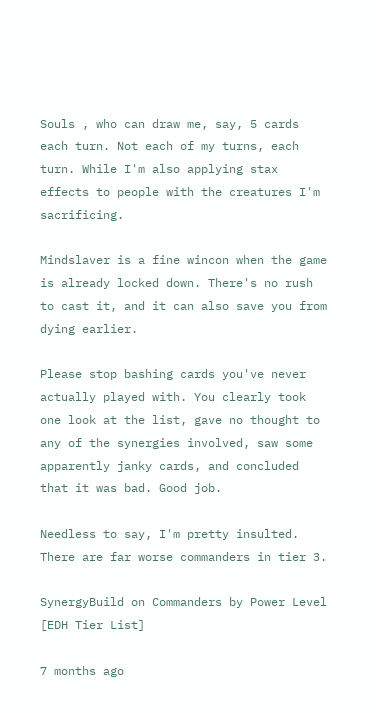Souls , who can draw me, say, 5 cards each turn. Not each of my turns, each turn. While I'm also applying stax effects to people with the creatures I'm sacrificing.

Mindslaver is a fine wincon when the game is already locked down. There's no rush to cast it, and it can also save you from dying earlier.

Please stop bashing cards you've never actually played with. You clearly took one look at the list, gave no thought to any of the synergies involved, saw some apparently janky cards, and concluded that it was bad. Good job.

Needless to say, I'm pretty insulted. There are far worse commanders in tier 3.

SynergyBuild on Commanders by Power Level [EDH Tier List]

7 months ago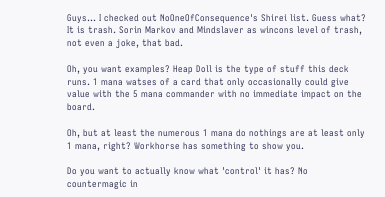Guys... I checked out NoOneOfConsequence's Shirei list. Guess what? It is trash. Sorin Markov and Mindslaver as wincons level of trash, not even a joke, that bad.

Oh, you want examples? Heap Doll is the type of stuff this deck runs. 1 mana watses of a card that only occasionally could give value with the 5 mana commander with no immediate impact on the board.

Oh, but at least the numerous 1 mana do nothings are at least only 1 mana, right? Workhorse has something to show you.

Do you want to actually know what 'control' it has? No countermagic in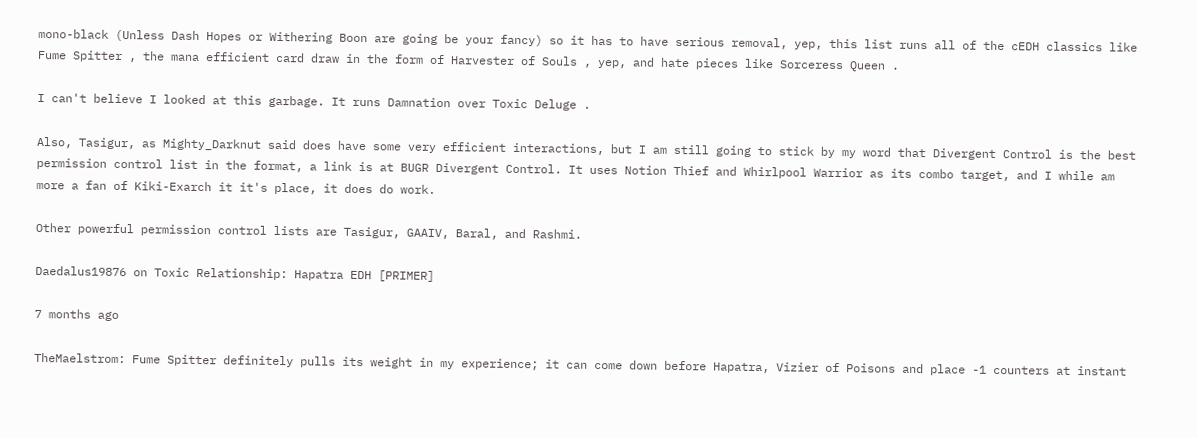mono-black (Unless Dash Hopes or Withering Boon are going be your fancy) so it has to have serious removal, yep, this list runs all of the cEDH classics like Fume Spitter , the mana efficient card draw in the form of Harvester of Souls , yep, and hate pieces like Sorceress Queen .

I can't believe I looked at this garbage. It runs Damnation over Toxic Deluge .

Also, Tasigur, as Mighty_Darknut said does have some very efficient interactions, but I am still going to stick by my word that Divergent Control is the best permission control list in the format, a link is at BUGR Divergent Control. It uses Notion Thief and Whirlpool Warrior as its combo target, and I while am more a fan of Kiki-Exarch it it's place, it does do work.

Other powerful permission control lists are Tasigur, GAAIV, Baral, and Rashmi.

Daedalus19876 on Toxic Relationship: Hapatra EDH [PRIMER]

7 months ago

TheMaelstrom: Fume Spitter definitely pulls its weight in my experience; it can come down before Hapatra, Vizier of Poisons and place -1 counters at instant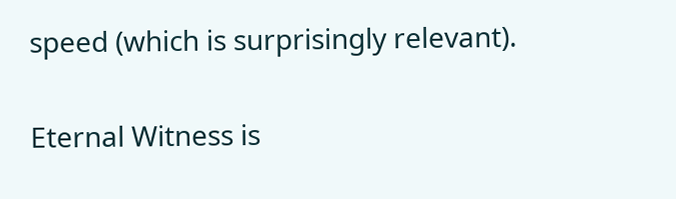speed (which is surprisingly relevant).

Eternal Witness is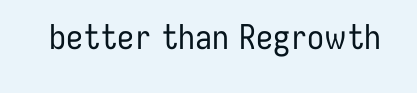better than Regrowth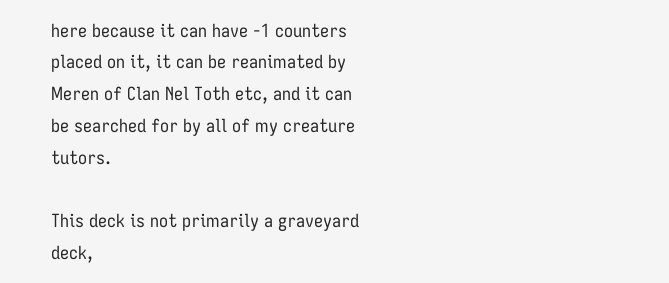here because it can have -1 counters placed on it, it can be reanimated by Meren of Clan Nel Toth etc, and it can be searched for by all of my creature tutors.

This deck is not primarily a graveyard deck,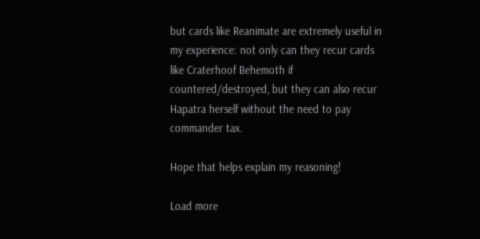but cards like Reanimate are extremely useful in my experience: not only can they recur cards like Craterhoof Behemoth if countered/destroyed, but they can also recur Hapatra herself without the need to pay commander tax.

Hope that helps explain my reasoning!

Load more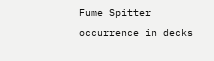Fume Spitter occurrence in decks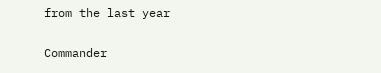from the last year

Commander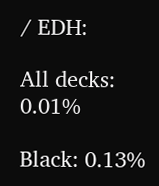/ EDH:

All decks: 0.01%

Black: 0.13%